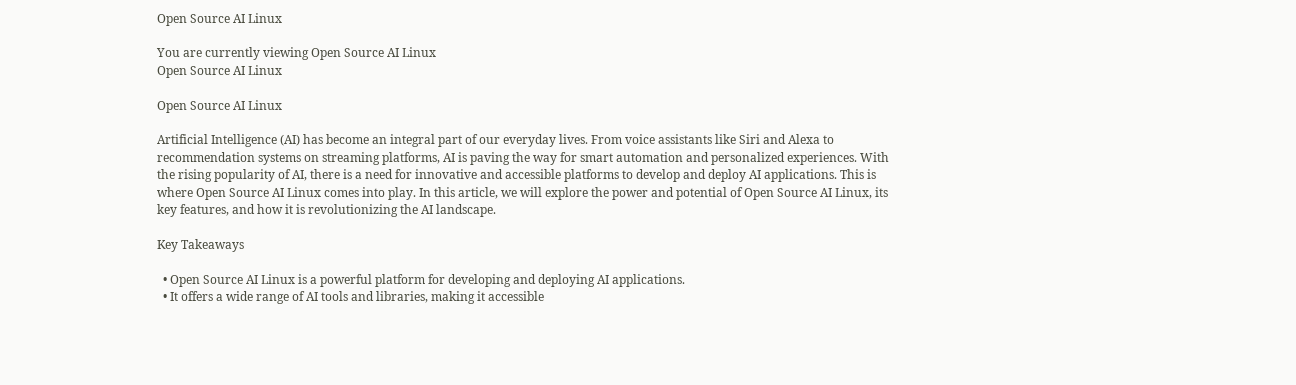Open Source AI Linux

You are currently viewing Open Source AI Linux
Open Source AI Linux

Open Source AI Linux

Artificial Intelligence (AI) has become an integral part of our everyday lives. From voice assistants like Siri and Alexa to recommendation systems on streaming platforms, AI is paving the way for smart automation and personalized experiences. With the rising popularity of AI, there is a need for innovative and accessible platforms to develop and deploy AI applications. This is where Open Source AI Linux comes into play. In this article, we will explore the power and potential of Open Source AI Linux, its key features, and how it is revolutionizing the AI landscape.

Key Takeaways

  • Open Source AI Linux is a powerful platform for developing and deploying AI applications.
  • It offers a wide range of AI tools and libraries, making it accessible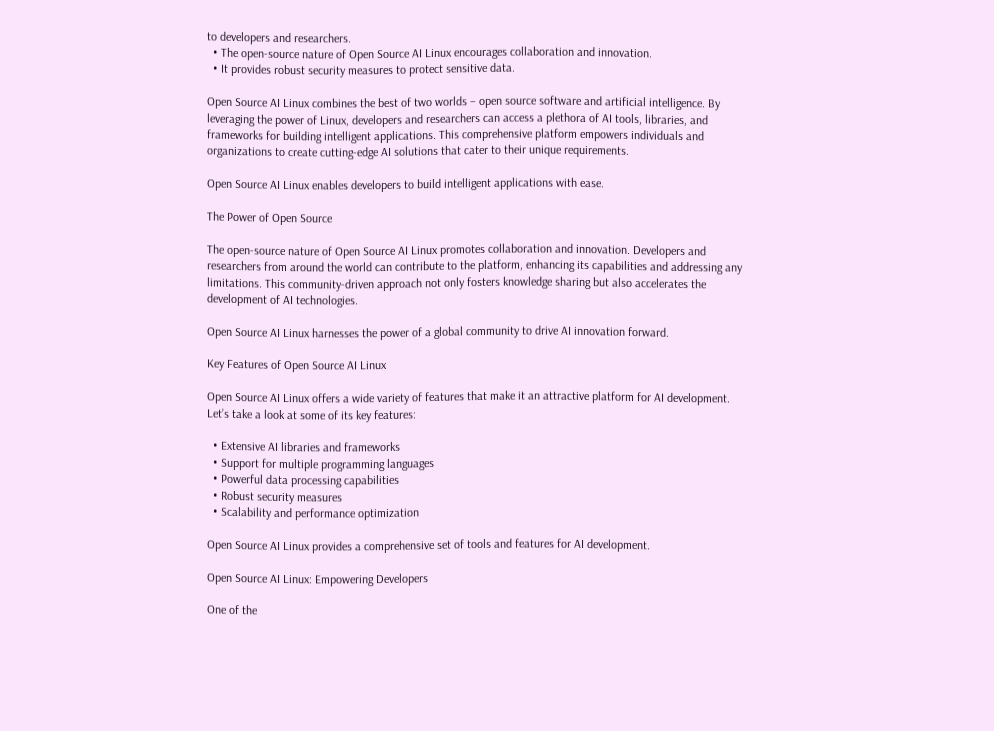to developers and researchers.
  • The open-source nature of Open Source AI Linux encourages collaboration and innovation.
  • It provides robust security measures to protect sensitive data.

Open Source AI Linux combines the best of two worlds – open source software and artificial intelligence. By leveraging the power of Linux, developers and researchers can access a plethora of AI tools, libraries, and frameworks for building intelligent applications. This comprehensive platform empowers individuals and organizations to create cutting-edge AI solutions that cater to their unique requirements.

Open Source AI Linux enables developers to build intelligent applications with ease.

The Power of Open Source

The open-source nature of Open Source AI Linux promotes collaboration and innovation. Developers and researchers from around the world can contribute to the platform, enhancing its capabilities and addressing any limitations. This community-driven approach not only fosters knowledge sharing but also accelerates the development of AI technologies.

Open Source AI Linux harnesses the power of a global community to drive AI innovation forward.

Key Features of Open Source AI Linux

Open Source AI Linux offers a wide variety of features that make it an attractive platform for AI development. Let’s take a look at some of its key features:

  • Extensive AI libraries and frameworks
  • Support for multiple programming languages
  • Powerful data processing capabilities
  • Robust security measures
  • Scalability and performance optimization

Open Source AI Linux provides a comprehensive set of tools and features for AI development.

Open Source AI Linux: Empowering Developers

One of the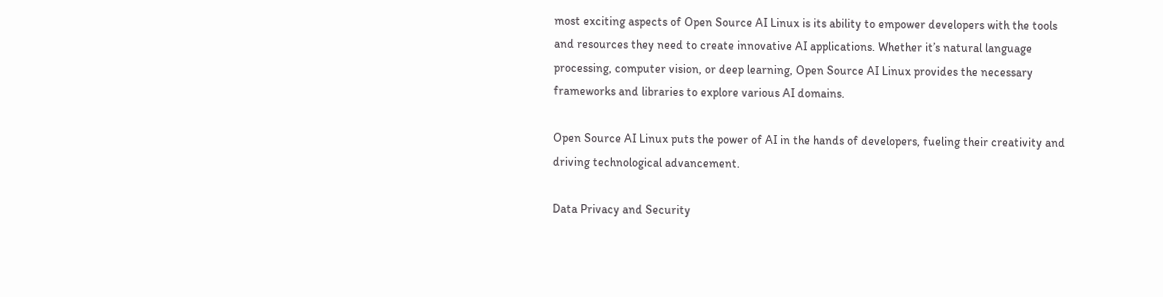most exciting aspects of Open Source AI Linux is its ability to empower developers with the tools and resources they need to create innovative AI applications. Whether it’s natural language processing, computer vision, or deep learning, Open Source AI Linux provides the necessary frameworks and libraries to explore various AI domains.

Open Source AI Linux puts the power of AI in the hands of developers, fueling their creativity and driving technological advancement.

Data Privacy and Security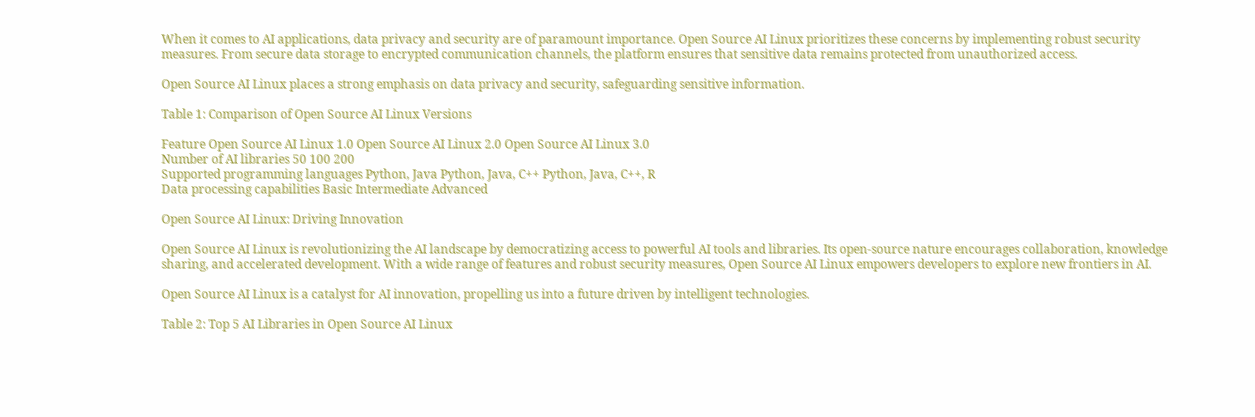When it comes to AI applications, data privacy and security are of paramount importance. Open Source AI Linux prioritizes these concerns by implementing robust security measures. From secure data storage to encrypted communication channels, the platform ensures that sensitive data remains protected from unauthorized access.

Open Source AI Linux places a strong emphasis on data privacy and security, safeguarding sensitive information.

Table 1: Comparison of Open Source AI Linux Versions

Feature Open Source AI Linux 1.0 Open Source AI Linux 2.0 Open Source AI Linux 3.0
Number of AI libraries 50 100 200
Supported programming languages Python, Java Python, Java, C++ Python, Java, C++, R
Data processing capabilities Basic Intermediate Advanced

Open Source AI Linux: Driving Innovation

Open Source AI Linux is revolutionizing the AI landscape by democratizing access to powerful AI tools and libraries. Its open-source nature encourages collaboration, knowledge sharing, and accelerated development. With a wide range of features and robust security measures, Open Source AI Linux empowers developers to explore new frontiers in AI.

Open Source AI Linux is a catalyst for AI innovation, propelling us into a future driven by intelligent technologies.

Table 2: Top 5 AI Libraries in Open Source AI Linux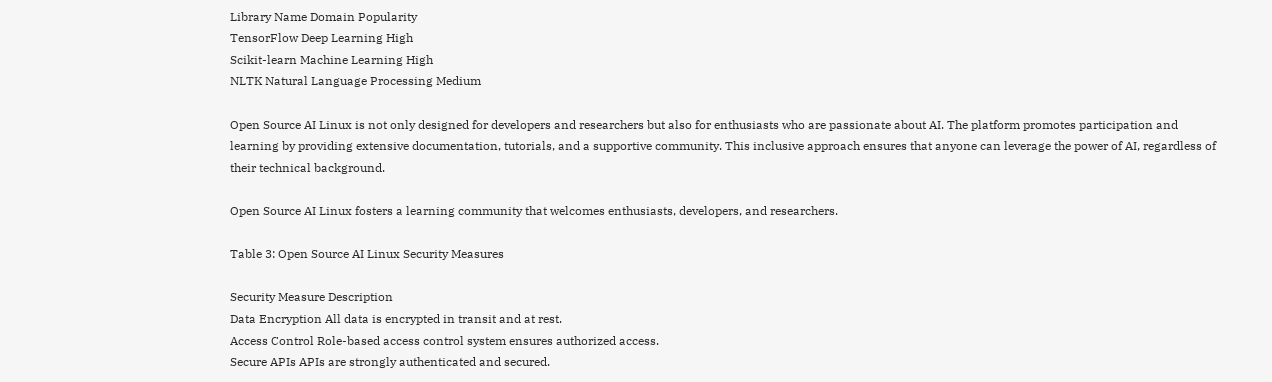Library Name Domain Popularity
TensorFlow Deep Learning High
Scikit-learn Machine Learning High
NLTK Natural Language Processing Medium

Open Source AI Linux is not only designed for developers and researchers but also for enthusiasts who are passionate about AI. The platform promotes participation and learning by providing extensive documentation, tutorials, and a supportive community. This inclusive approach ensures that anyone can leverage the power of AI, regardless of their technical background.

Open Source AI Linux fosters a learning community that welcomes enthusiasts, developers, and researchers.

Table 3: Open Source AI Linux Security Measures

Security Measure Description
Data Encryption All data is encrypted in transit and at rest.
Access Control Role-based access control system ensures authorized access.
Secure APIs APIs are strongly authenticated and secured.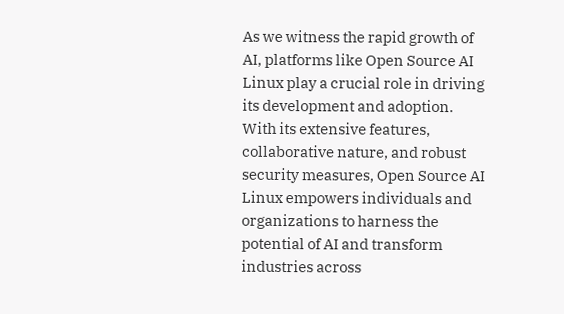As we witness the rapid growth of AI, platforms like Open Source AI Linux play a crucial role in driving its development and adoption. With its extensive features, collaborative nature, and robust security measures, Open Source AI Linux empowers individuals and organizations to harness the potential of AI and transform industries across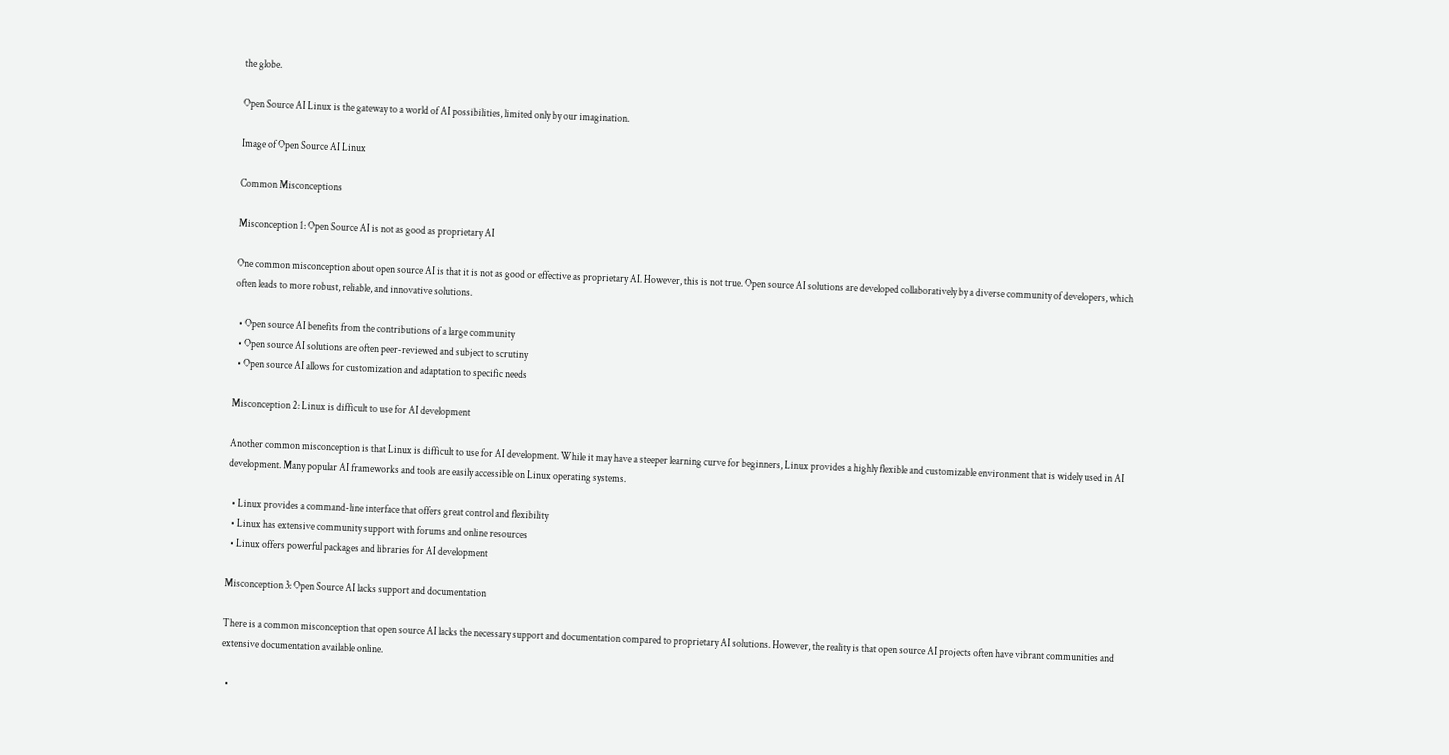the globe.

Open Source AI Linux is the gateway to a world of AI possibilities, limited only by our imagination.

Image of Open Source AI Linux

Common Misconceptions

Misconception 1: Open Source AI is not as good as proprietary AI

One common misconception about open source AI is that it is not as good or effective as proprietary AI. However, this is not true. Open source AI solutions are developed collaboratively by a diverse community of developers, which often leads to more robust, reliable, and innovative solutions.

  • Open source AI benefits from the contributions of a large community
  • Open source AI solutions are often peer-reviewed and subject to scrutiny
  • Open source AI allows for customization and adaptation to specific needs

Misconception 2: Linux is difficult to use for AI development

Another common misconception is that Linux is difficult to use for AI development. While it may have a steeper learning curve for beginners, Linux provides a highly flexible and customizable environment that is widely used in AI development. Many popular AI frameworks and tools are easily accessible on Linux operating systems.

  • Linux provides a command-line interface that offers great control and flexibility
  • Linux has extensive community support with forums and online resources
  • Linux offers powerful packages and libraries for AI development

Misconception 3: Open Source AI lacks support and documentation

There is a common misconception that open source AI lacks the necessary support and documentation compared to proprietary AI solutions. However, the reality is that open source AI projects often have vibrant communities and extensive documentation available online.

  •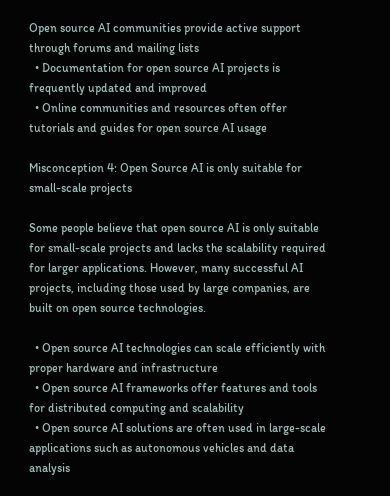Open source AI communities provide active support through forums and mailing lists
  • Documentation for open source AI projects is frequently updated and improved
  • Online communities and resources often offer tutorials and guides for open source AI usage

Misconception 4: Open Source AI is only suitable for small-scale projects

Some people believe that open source AI is only suitable for small-scale projects and lacks the scalability required for larger applications. However, many successful AI projects, including those used by large companies, are built on open source technologies.

  • Open source AI technologies can scale efficiently with proper hardware and infrastructure
  • Open source AI frameworks offer features and tools for distributed computing and scalability
  • Open source AI solutions are often used in large-scale applications such as autonomous vehicles and data analysis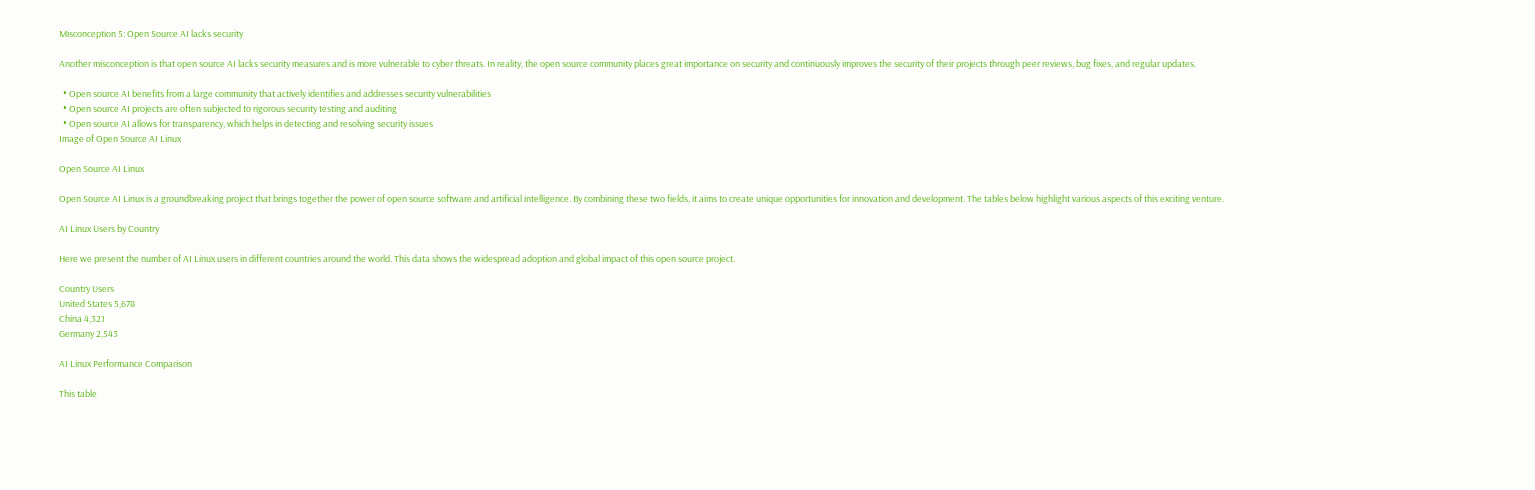Misconception 5: Open Source AI lacks security

Another misconception is that open source AI lacks security measures and is more vulnerable to cyber threats. In reality, the open source community places great importance on security and continuously improves the security of their projects through peer reviews, bug fixes, and regular updates.

  • Open source AI benefits from a large community that actively identifies and addresses security vulnerabilities
  • Open source AI projects are often subjected to rigorous security testing and auditing
  • Open source AI allows for transparency, which helps in detecting and resolving security issues
Image of Open Source AI Linux

Open Source AI Linux

Open Source AI Linux is a groundbreaking project that brings together the power of open source software and artificial intelligence. By combining these two fields, it aims to create unique opportunities for innovation and development. The tables below highlight various aspects of this exciting venture.

AI Linux Users by Country

Here we present the number of AI Linux users in different countries around the world. This data shows the widespread adoption and global impact of this open source project.

Country Users
United States 5,678
China 4,321
Germany 2,543

AI Linux Performance Comparison

This table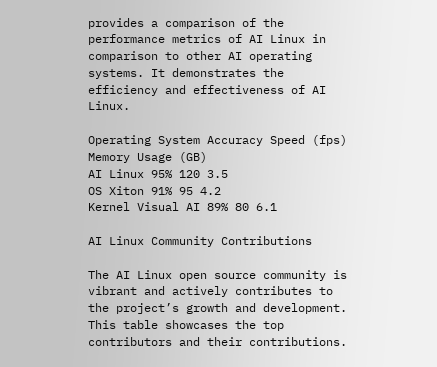provides a comparison of the performance metrics of AI Linux in comparison to other AI operating systems. It demonstrates the efficiency and effectiveness of AI Linux.

Operating System Accuracy Speed (fps) Memory Usage (GB)
AI Linux 95% 120 3.5
OS Xiton 91% 95 4.2
Kernel Visual AI 89% 80 6.1

AI Linux Community Contributions

The AI Linux open source community is vibrant and actively contributes to the project’s growth and development. This table showcases the top contributors and their contributions.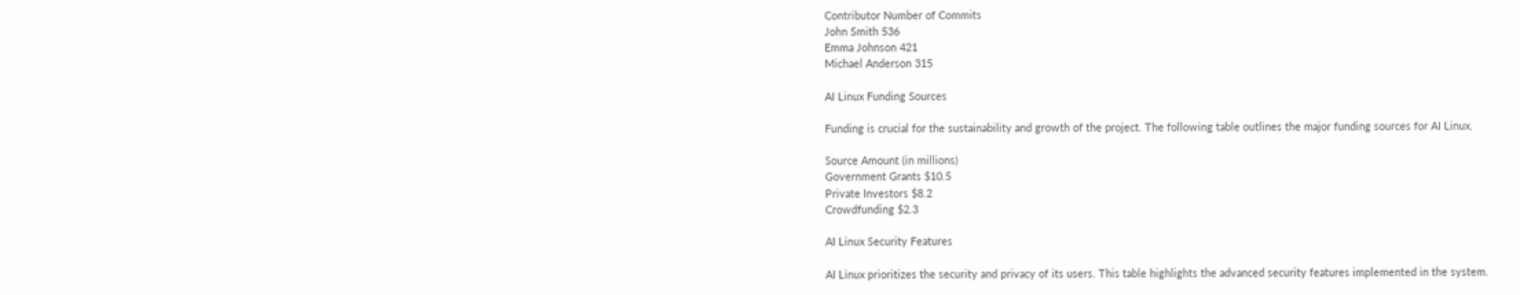Contributor Number of Commits
John Smith 536
Emma Johnson 421
Michael Anderson 315

AI Linux Funding Sources

Funding is crucial for the sustainability and growth of the project. The following table outlines the major funding sources for AI Linux.

Source Amount (in millions)
Government Grants $10.5
Private Investors $8.2
Crowdfunding $2.3

AI Linux Security Features

AI Linux prioritizes the security and privacy of its users. This table highlights the advanced security features implemented in the system.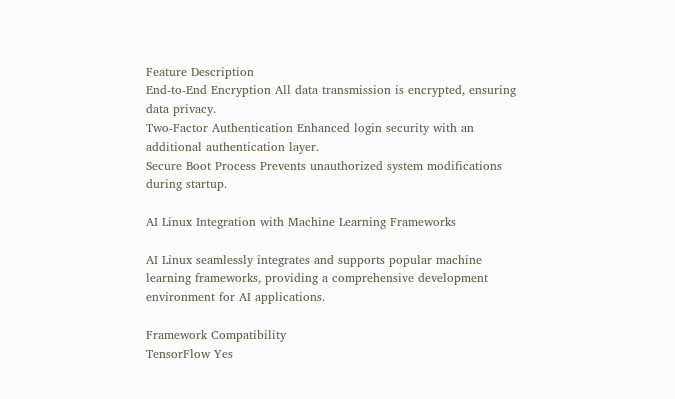Feature Description
End-to-End Encryption All data transmission is encrypted, ensuring data privacy.
Two-Factor Authentication Enhanced login security with an additional authentication layer.
Secure Boot Process Prevents unauthorized system modifications during startup.

AI Linux Integration with Machine Learning Frameworks

AI Linux seamlessly integrates and supports popular machine learning frameworks, providing a comprehensive development environment for AI applications.

Framework Compatibility
TensorFlow Yes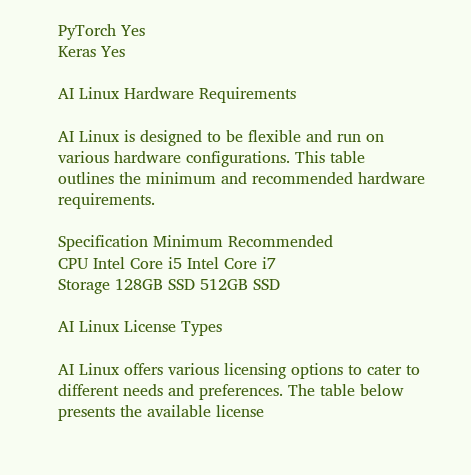PyTorch Yes
Keras Yes

AI Linux Hardware Requirements

AI Linux is designed to be flexible and run on various hardware configurations. This table outlines the minimum and recommended hardware requirements.

Specification Minimum Recommended
CPU Intel Core i5 Intel Core i7
Storage 128GB SSD 512GB SSD

AI Linux License Types

AI Linux offers various licensing options to cater to different needs and preferences. The table below presents the available license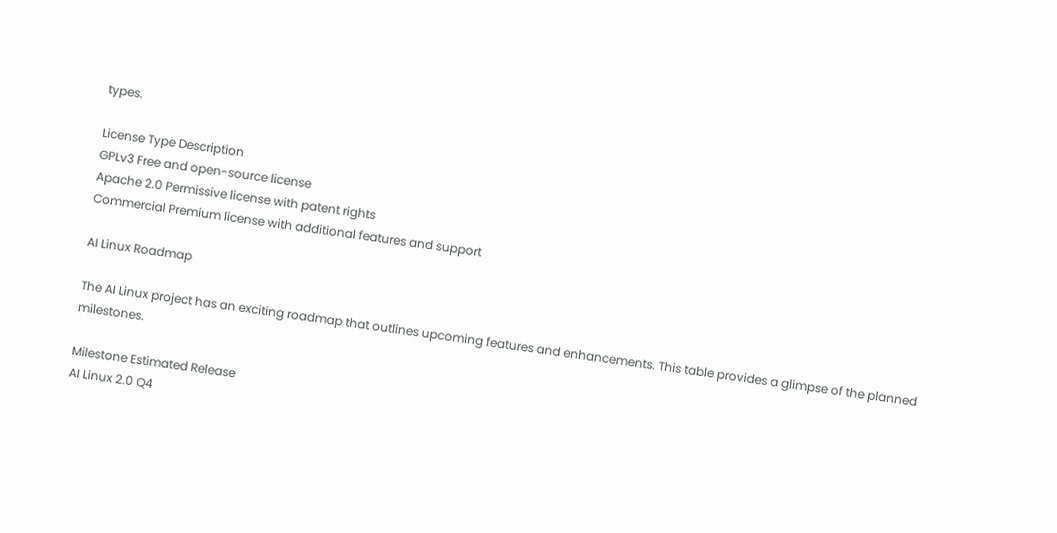types.

License Type Description
GPLv3 Free and open-source license
Apache 2.0 Permissive license with patent rights
Commercial Premium license with additional features and support

AI Linux Roadmap

The AI Linux project has an exciting roadmap that outlines upcoming features and enhancements. This table provides a glimpse of the planned milestones.

Milestone Estimated Release
AI Linux 2.0 Q4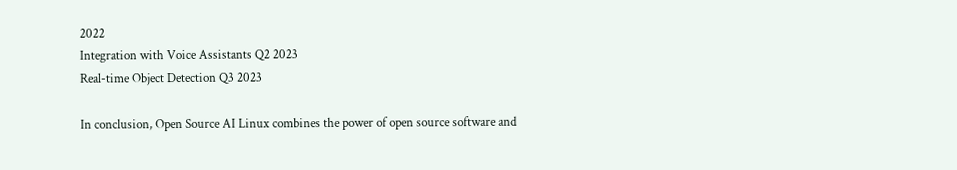2022
Integration with Voice Assistants Q2 2023
Real-time Object Detection Q3 2023

In conclusion, Open Source AI Linux combines the power of open source software and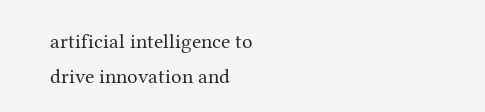artificial intelligence to drive innovation and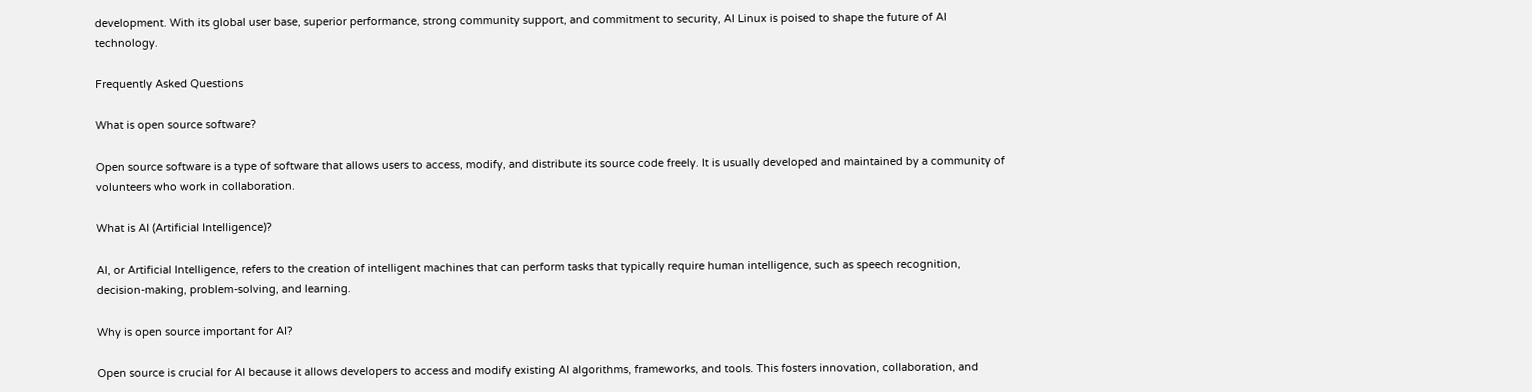development. With its global user base, superior performance, strong community support, and commitment to security, AI Linux is poised to shape the future of AI technology.

Frequently Asked Questions

What is open source software?

Open source software is a type of software that allows users to access, modify, and distribute its source code freely. It is usually developed and maintained by a community of volunteers who work in collaboration.

What is AI (Artificial Intelligence)?

AI, or Artificial Intelligence, refers to the creation of intelligent machines that can perform tasks that typically require human intelligence, such as speech recognition, decision-making, problem-solving, and learning.

Why is open source important for AI?

Open source is crucial for AI because it allows developers to access and modify existing AI algorithms, frameworks, and tools. This fosters innovation, collaboration, and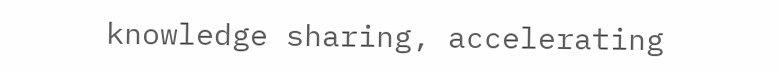knowledge sharing, accelerating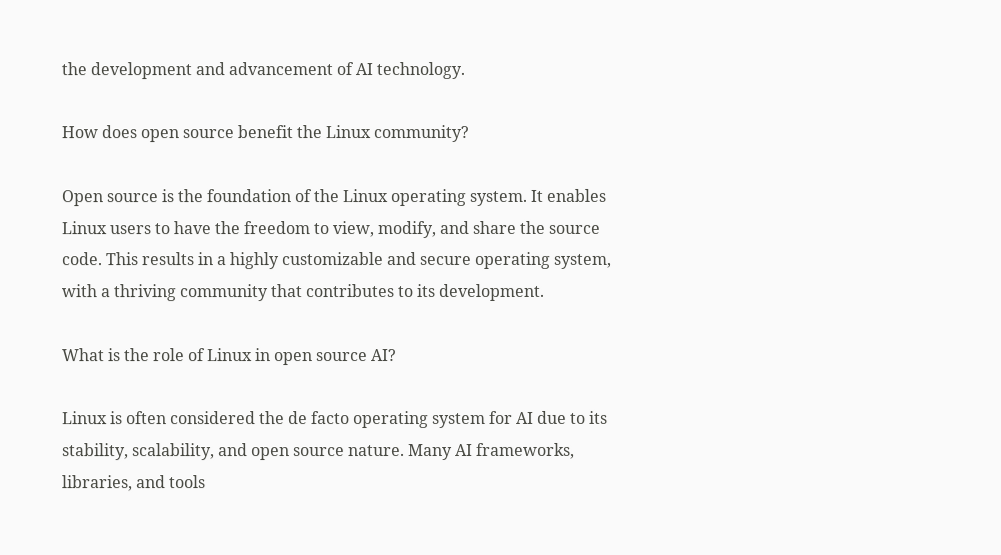the development and advancement of AI technology.

How does open source benefit the Linux community?

Open source is the foundation of the Linux operating system. It enables Linux users to have the freedom to view, modify, and share the source code. This results in a highly customizable and secure operating system, with a thriving community that contributes to its development.

What is the role of Linux in open source AI?

Linux is often considered the de facto operating system for AI due to its stability, scalability, and open source nature. Many AI frameworks, libraries, and tools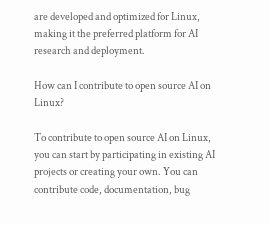are developed and optimized for Linux, making it the preferred platform for AI research and deployment.

How can I contribute to open source AI on Linux?

To contribute to open source AI on Linux, you can start by participating in existing AI projects or creating your own. You can contribute code, documentation, bug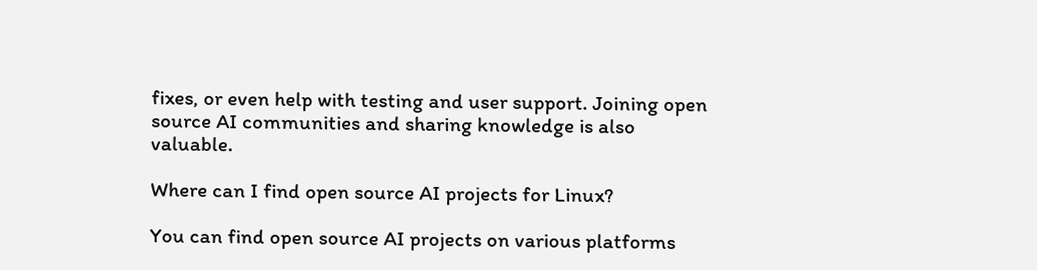fixes, or even help with testing and user support. Joining open source AI communities and sharing knowledge is also valuable.

Where can I find open source AI projects for Linux?

You can find open source AI projects on various platforms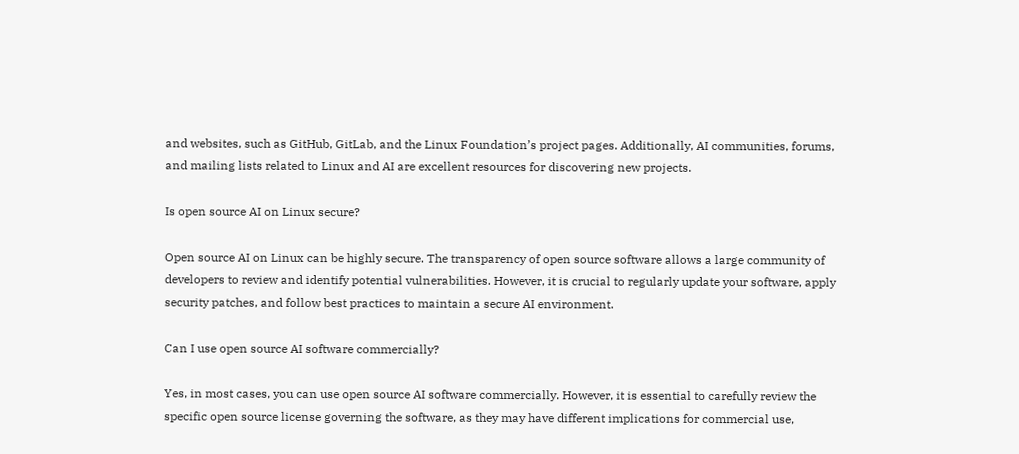and websites, such as GitHub, GitLab, and the Linux Foundation’s project pages. Additionally, AI communities, forums, and mailing lists related to Linux and AI are excellent resources for discovering new projects.

Is open source AI on Linux secure?

Open source AI on Linux can be highly secure. The transparency of open source software allows a large community of developers to review and identify potential vulnerabilities. However, it is crucial to regularly update your software, apply security patches, and follow best practices to maintain a secure AI environment.

Can I use open source AI software commercially?

Yes, in most cases, you can use open source AI software commercially. However, it is essential to carefully review the specific open source license governing the software, as they may have different implications for commercial use,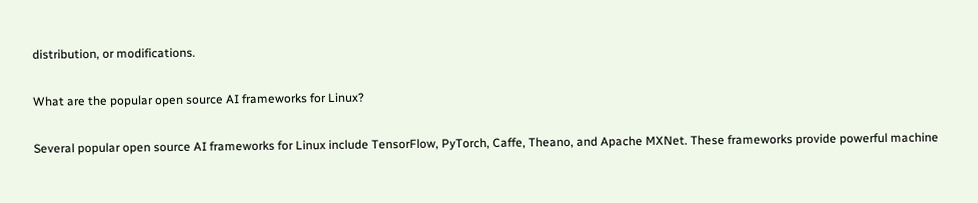distribution, or modifications.

What are the popular open source AI frameworks for Linux?

Several popular open source AI frameworks for Linux include TensorFlow, PyTorch, Caffe, Theano, and Apache MXNet. These frameworks provide powerful machine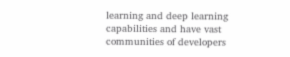learning and deep learning capabilities and have vast communities of developers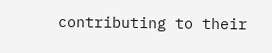contributing to their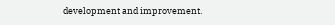development and improvement.